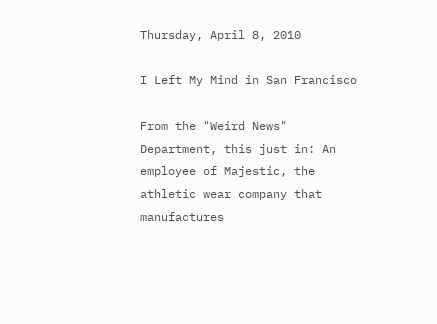Thursday, April 8, 2010

I Left My Mind in San Francisco

From the "Weird News" Department, this just in: An employee of Majestic, the athletic wear company that manufactures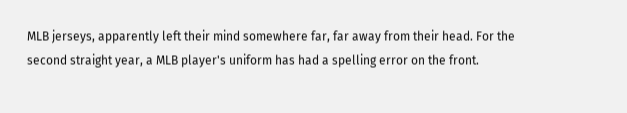MLB jerseys, apparently left their mind somewhere far, far away from their head. For the second straight year, a MLB player's uniform has had a spelling error on the front.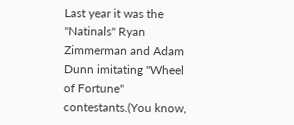Last year it was the "Natinals" Ryan Zimmerman and Adam Dunn imitating "Wheel of Fortune" contestants.(You know,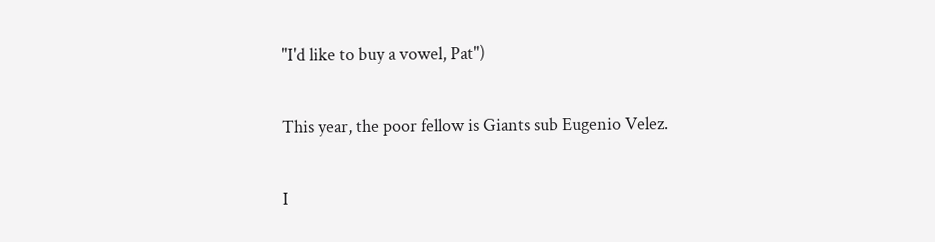"I'd like to buy a vowel, Pat")

This year, the poor fellow is Giants sub Eugenio Velez.

I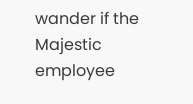wander if the Majestic employee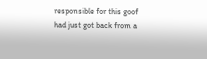responsible for this goof had just got back from a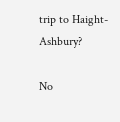trip to Haight-Ashbury?

No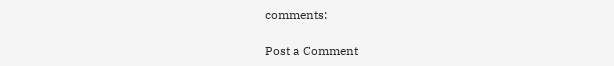comments:

Post a Comment